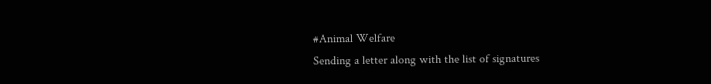#Animal Welfare
Sending a letter along with the list of signatures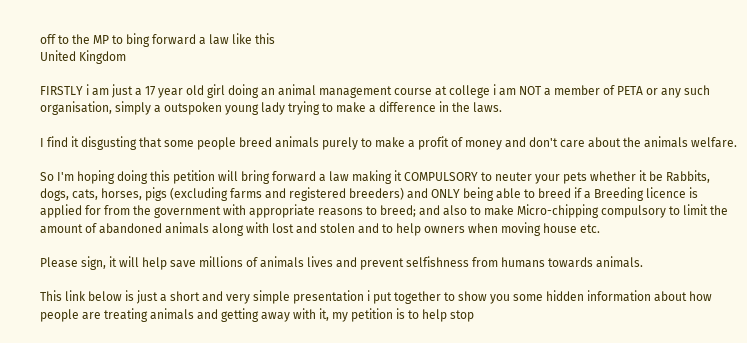off to the MP to bing forward a law like this
United Kingdom

FIRSTLY i am just a 17 year old girl doing an animal management course at college i am NOT a member of PETA or any such organisation, simply a outspoken young lady trying to make a difference in the laws.

I find it disgusting that some people breed animals purely to make a profit of money and don't care about the animals welfare.

So I'm hoping doing this petition will bring forward a law making it COMPULSORY to neuter your pets whether it be Rabbits, dogs, cats, horses, pigs (excluding farms and registered breeders) and ONLY being able to breed if a Breeding licence is applied for from the government with appropriate reasons to breed; and also to make Micro-chipping compulsory to limit the amount of abandoned animals along with lost and stolen and to help owners when moving house etc.

Please sign, it will help save millions of animals lives and prevent selfishness from humans towards animals.

This link below is just a short and very simple presentation i put together to show you some hidden information about how people are treating animals and getting away with it, my petition is to help stop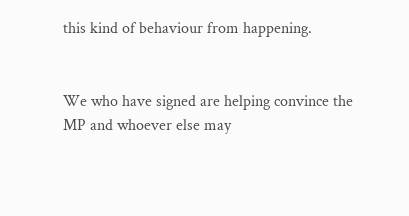this kind of behaviour from happening.


We who have signed are helping convince the MP and whoever else may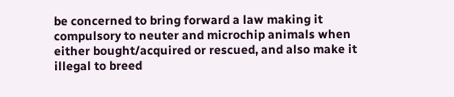be concerned to bring forward a law making it compulsory to neuter and microchip animals when either bought/acquired or rescued, and also make it illegal to breed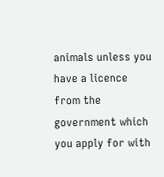animals unless you have a licence from the government which you apply for with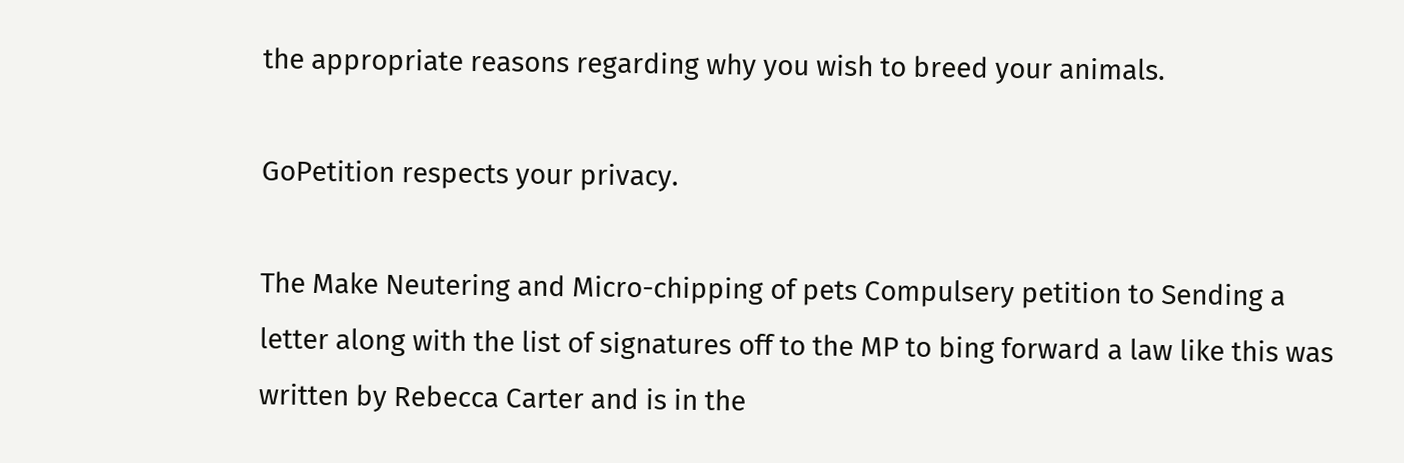the appropriate reasons regarding why you wish to breed your animals.

GoPetition respects your privacy.

The Make Neutering and Micro-chipping of pets Compulsery petition to Sending a letter along with the list of signatures off to the MP to bing forward a law like this was written by Rebecca Carter and is in the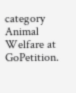category Animal Welfare at GoPetition.